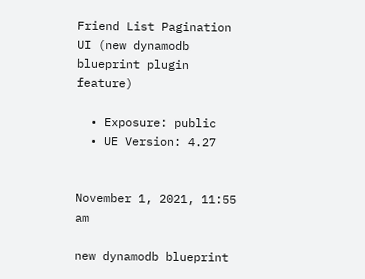Friend List Pagination UI (new dynamodb blueprint plugin feature)

  • Exposure: public
  • UE Version: 4.27


November 1, 2021, 11:55 am

new dynamodb blueprint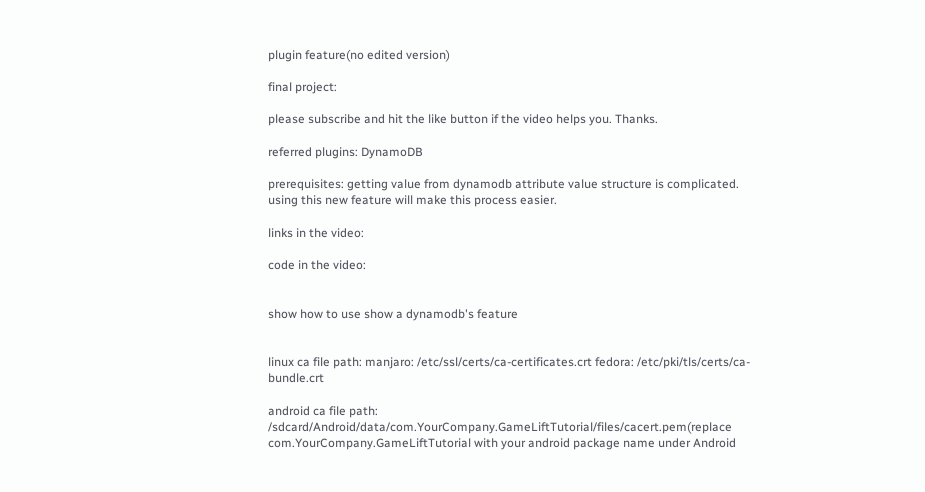plugin feature(no edited version)

final project:

please subscribe and hit the like button if the video helps you. Thanks.

referred plugins: DynamoDB

prerequisites: getting value from dynamodb attribute value structure is complicated. using this new feature will make this process easier.

links in the video:

code in the video:


show how to use show a dynamodb's feature


linux ca file path: manjaro: /etc/ssl/certs/ca-certificates.crt fedora: /etc/pki/tls/certs/ca-bundle.crt

android ca file path: /sdcard/Android/data/com.YourCompany.GameLiftTutorial/files/cacert.pem(replace com.YourCompany.GameLiftTutorial with your android package name under Android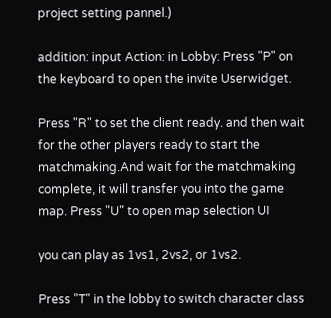project setting pannel.)

addition: input Action: in Lobby: Press "P" on the keyboard to open the invite Userwidget.

Press "R" to set the client ready. and then wait for the other players ready to start the matchmaking.And wait for the matchmaking complete, it will transfer you into the game map. Press "U" to open map selection UI

you can play as 1vs1, 2vs2, or 1vs2.

Press "T" in the lobby to switch character class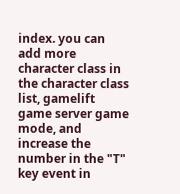index. you can add more character class in the character class list, gamelift game server game mode, and increase the number in the "T" key event in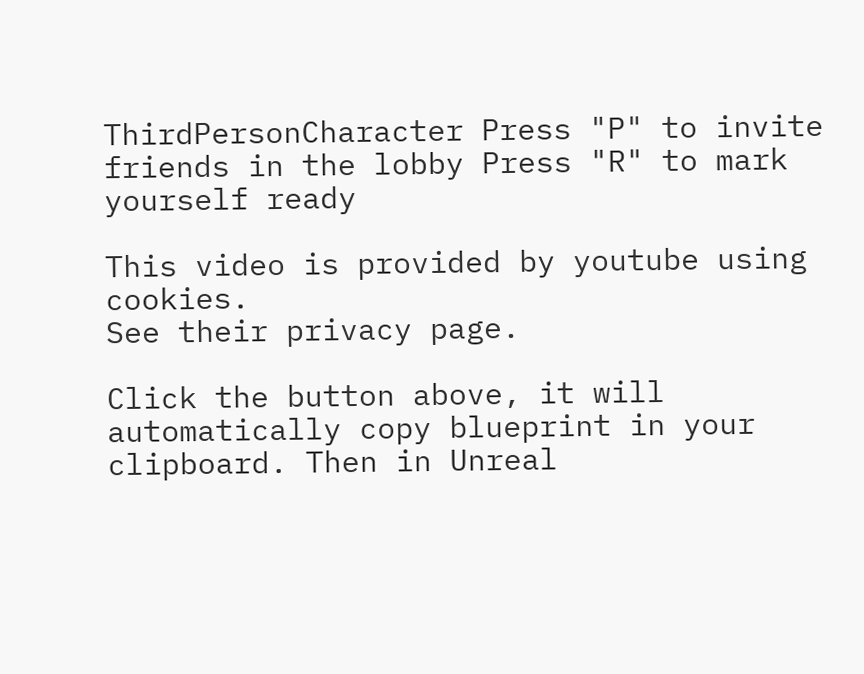ThirdPersonCharacter Press "P" to invite friends in the lobby Press "R" to mark yourself ready

This video is provided by youtube using cookies.
See their privacy page.

Click the button above, it will automatically copy blueprint in your clipboard. Then in Unreal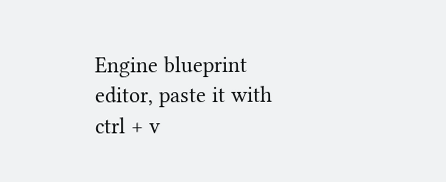Engine blueprint editor, paste it with ctrl + v